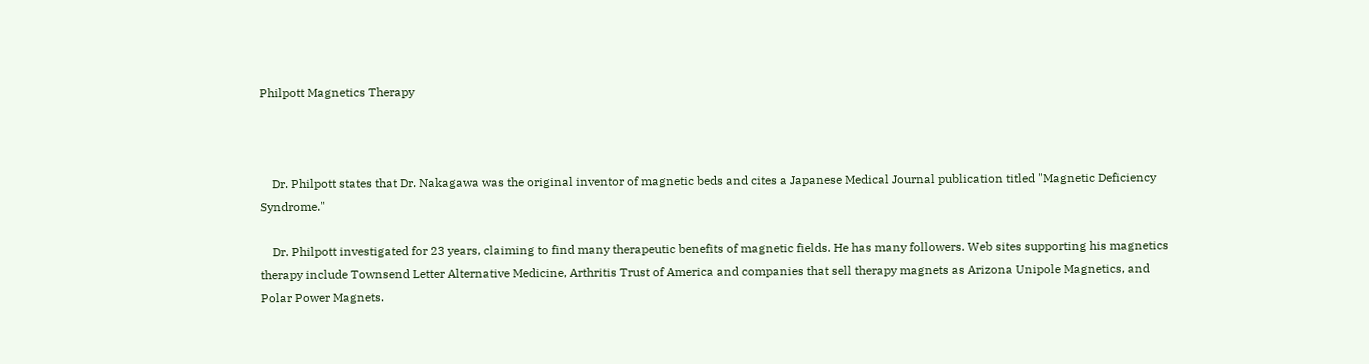Philpott Magnetics Therapy



    Dr. Philpott states that Dr. Nakagawa was the original inventor of magnetic beds and cites a Japanese Medical Journal publication titled "Magnetic Deficiency Syndrome."

    Dr. Philpott investigated for 23 years, claiming to find many therapeutic benefits of magnetic fields. He has many followers. Web sites supporting his magnetics therapy include Townsend Letter Alternative Medicine, Arthritis Trust of America and companies that sell therapy magnets as Arizona Unipole Magnetics, and Polar Power Magnets.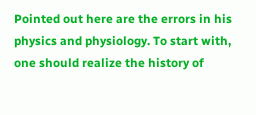Pointed out here are the errors in his physics and physiology. To start with, one should realize the history of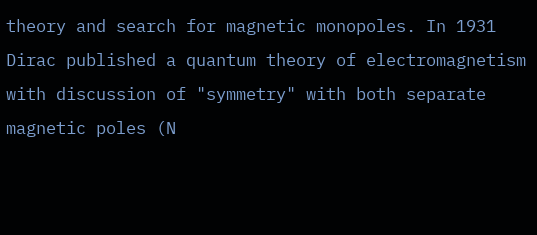theory and search for magnetic monopoles. In 1931 Dirac published a quantum theory of electromagnetism with discussion of "symmetry" with both separate magnetic poles (N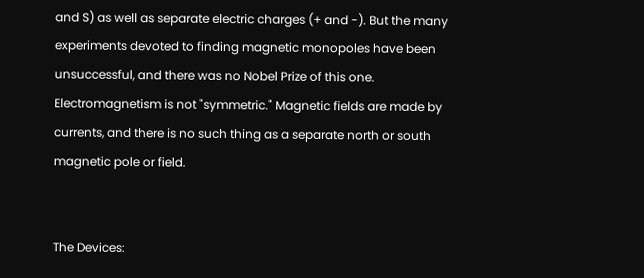and S) as well as separate electric charges (+ and -). But the many experiments devoted to finding magnetic monopoles have been unsuccessful, and there was no Nobel Prize of this one. Electromagnetism is not "symmetric." Magnetic fields are made by currents, and there is no such thing as a separate north or south magnetic pole or field.


The Devices: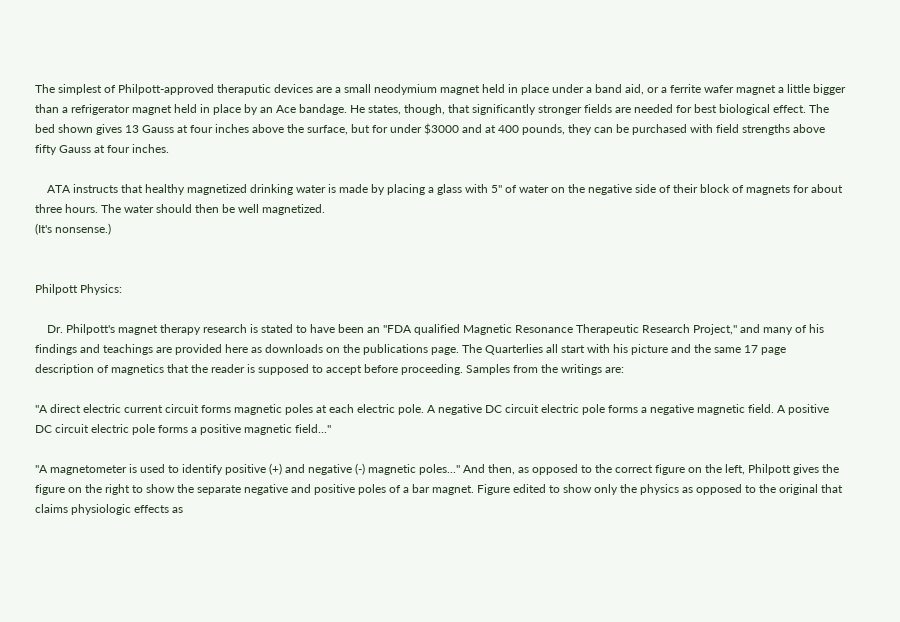The simplest of Philpott-approved theraputic devices are a small neodymium magnet held in place under a band aid, or a ferrite wafer magnet a little bigger than a refrigerator magnet held in place by an Ace bandage. He states, though, that significantly stronger fields are needed for best biological effect. The bed shown gives 13 Gauss at four inches above the surface, but for under $3000 and at 400 pounds, they can be purchased with field strengths above fifty Gauss at four inches.

    ATA instructs that healthy magnetized drinking water is made by placing a glass with 5" of water on the negative side of their block of magnets for about three hours. The water should then be well magnetized.
(It's nonsense.)


Philpott Physics:

    Dr. Philpott's magnet therapy research is stated to have been an "FDA qualified Magnetic Resonance Therapeutic Research Project," and many of his findings and teachings are provided here as downloads on the publications page. The Quarterlies all start with his picture and the same 17 page description of magnetics that the reader is supposed to accept before proceeding. Samples from the writings are:

"A direct electric current circuit forms magnetic poles at each electric pole. A negative DC circuit electric pole forms a negative magnetic field. A positive DC circuit electric pole forms a positive magnetic field..."

"A magnetometer is used to identify positive (+) and negative (-) magnetic poles..." And then, as opposed to the correct figure on the left, Philpott gives the figure on the right to show the separate negative and positive poles of a bar magnet. Figure edited to show only the physics as opposed to the original that claims physiologic effects as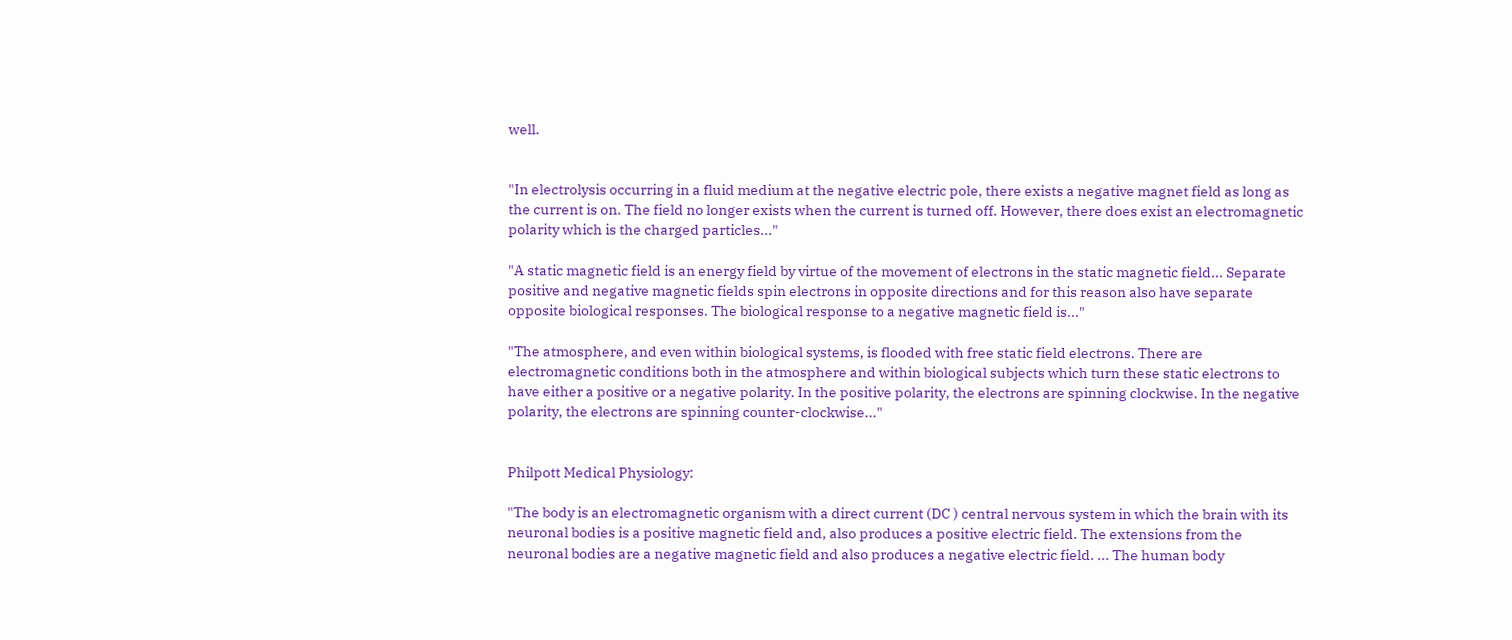well.


"In electrolysis occurring in a fluid medium at the negative electric pole, there exists a negative magnet field as long as the current is on. The field no longer exists when the current is turned off. However, there does exist an electromagnetic polarity which is the charged particles..."

"A static magnetic field is an energy field by virtue of the movement of electrons in the static magnetic field... Separate positive and negative magnetic fields spin electrons in opposite directions and for this reason also have separate opposite biological responses. The biological response to a negative magnetic field is..."

"The atmosphere, and even within biological systems, is flooded with free static field electrons. There are electromagnetic conditions both in the atmosphere and within biological subjects which turn these static electrons to have either a positive or a negative polarity. In the positive polarity, the electrons are spinning clockwise. In the negative polarity, the electrons are spinning counter-clockwise..."


Philpott Medical Physiology:

"The body is an electromagnetic organism with a direct current (DC ) central nervous system in which the brain with its neuronal bodies is a positive magnetic field and, also produces a positive electric field. The extensions from the neuronal bodies are a negative magnetic field and also produces a negative electric field. ... The human body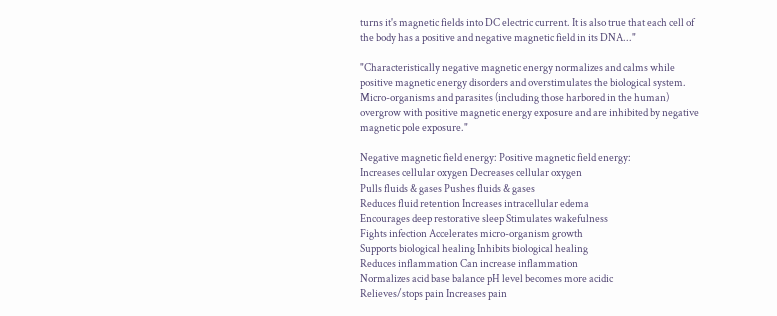turns it's magnetic fields into DC electric current. It is also true that each cell of the body has a positive and negative magnetic field in its DNA..."

"Characteristically negative magnetic energy normalizes and calms while positive magnetic energy disorders and overstimulates the biological system. Micro-organisms and parasites (including those harbored in the human) overgrow with positive magnetic energy exposure and are inhibited by negative magnetic pole exposure."

Negative magnetic field energy: Positive magnetic field energy:
Increases cellular oxygen Decreases cellular oxygen
Pulls fluids & gases Pushes fluids & gases
Reduces fluid retention Increases intracellular edema
Encourages deep restorative sleep Stimulates wakefulness
Fights infection Accelerates micro-organism growth
Supports biological healing Inhibits biological healing
Reduces inflammation Can increase inflammation
Normalizes acid base balance pH level becomes more acidic
Relieves/stops pain Increases pain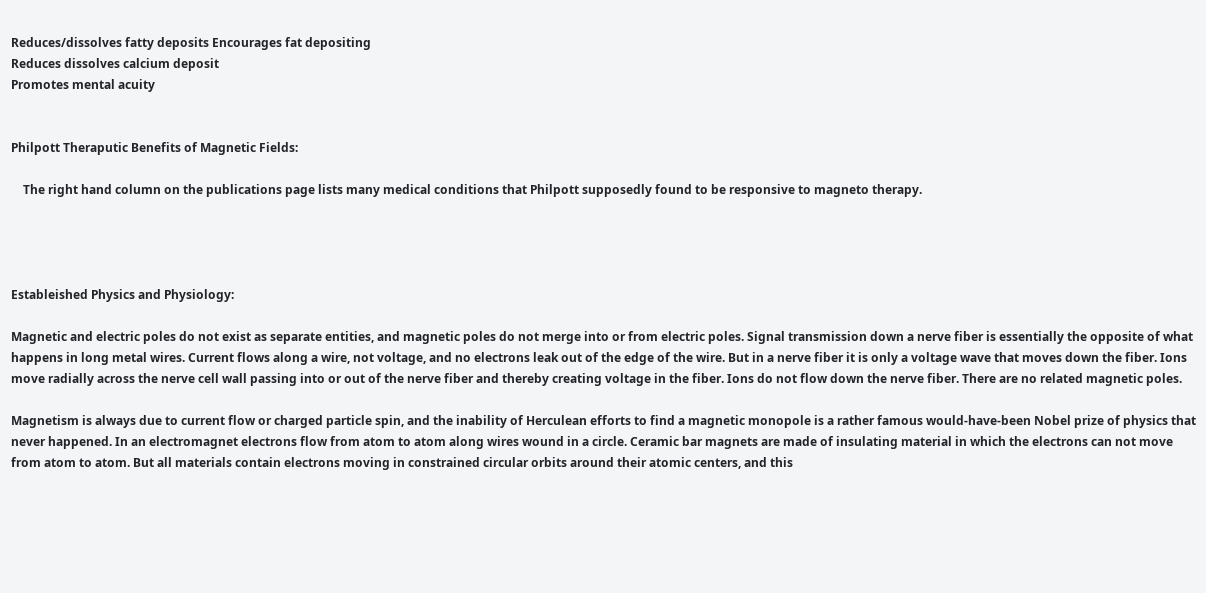Reduces/dissolves fatty deposits Encourages fat depositing
Reduces dissolves calcium deposit
Promotes mental acuity


Philpott Theraputic Benefits of Magnetic Fields:

    The right hand column on the publications page lists many medical conditions that Philpott supposedly found to be responsive to magneto therapy.




Estableished Physics and Physiology:

Magnetic and electric poles do not exist as separate entities, and magnetic poles do not merge into or from electric poles. Signal transmission down a nerve fiber is essentially the opposite of what happens in long metal wires. Current flows along a wire, not voltage, and no electrons leak out of the edge of the wire. But in a nerve fiber it is only a voltage wave that moves down the fiber. Ions move radially across the nerve cell wall passing into or out of the nerve fiber and thereby creating voltage in the fiber. Ions do not flow down the nerve fiber. There are no related magnetic poles.

Magnetism is always due to current flow or charged particle spin, and the inability of Herculean efforts to find a magnetic monopole is a rather famous would-have-been Nobel prize of physics that never happened. In an electromagnet electrons flow from atom to atom along wires wound in a circle. Ceramic bar magnets are made of insulating material in which the electrons can not move from atom to atom. But all materials contain electrons moving in constrained circular orbits around their atomic centers, and this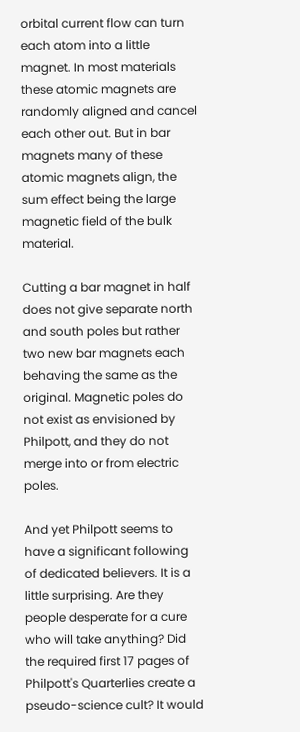orbital current flow can turn each atom into a little magnet. In most materials these atomic magnets are randomly aligned and cancel each other out. But in bar magnets many of these atomic magnets align, the sum effect being the large magnetic field of the bulk material.

Cutting a bar magnet in half does not give separate north and south poles but rather two new bar magnets each behaving the same as the original. Magnetic poles do not exist as envisioned by Philpott, and they do not merge into or from electric poles.

And yet Philpott seems to have a significant following of dedicated believers. It is a little surprising. Are they people desperate for a cure who will take anything? Did the required first 17 pages of Philpott's Quarterlies create a pseudo-science cult? It would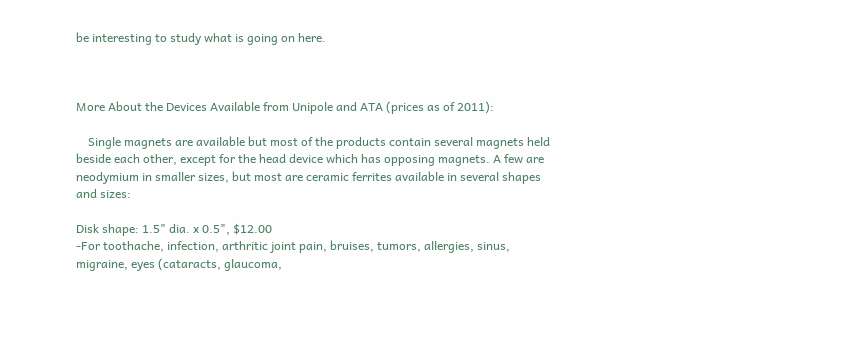be interesting to study what is going on here.



More About the Devices Available from Unipole and ATA (prices as of 2011):

    Single magnets are available but most of the products contain several magnets held beside each other, except for the head device which has opposing magnets. A few are neodymium in smaller sizes, but most are ceramic ferrites available in several shapes and sizes:

Disk shape: 1.5" dia. x 0.5", $12.00
-For toothache, infection, arthritic joint pain, bruises, tumors, allergies, sinus, migraine, eyes (cataracts, glaucoma,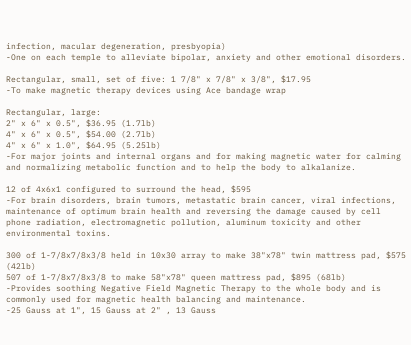infection, macular degeneration, presbyopia)
-One on each temple to alleviate bipolar, anxiety and other emotional disorders.

Rectangular, small, set of five: 1 7/8" x 7/8" x 3/8", $17.95
-To make magnetic therapy devices using Ace bandage wrap

Rectangular, large:
2" x 6" x 0.5", $36.95 (1.7lb)
4" x 6" x 0.5", $54.00 (2.7lb)
4" x 6" x 1.0", $64.95 (5.25lb)
-For major joints and internal organs and for making magnetic water for calming and normalizing metabolic function and to help the body to alkalanize.

12 of 4x6x1 configured to surround the head, $595
-For brain disorders, brain tumors, metastatic brain cancer, viral infections, maintenance of optimum brain health and reversing the damage caused by cell phone radiation, electromagnetic pollution, aluminum toxicity and other environmental toxins.

300 of 1-7/8x7/8x3/8 held in 10x30 array to make 38"x78" twin mattress pad, $575 (42lb)
507 of 1-7/8x7/8x3/8 to make 58"x78" queen mattress pad, $895 (68lb)
-Provides soothing Negative Field Magnetic Therapy to the whole body and is commonly used for magnetic health balancing and maintenance.
-25 Gauss at 1", 15 Gauss at 2" , 13 Gauss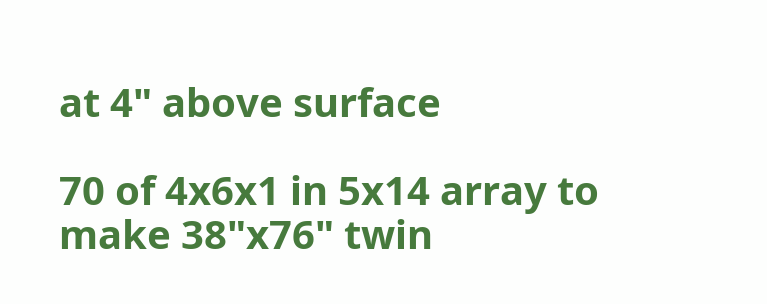at 4" above surface

70 of 4x6x1 in 5x14 array to make 38"x76" twin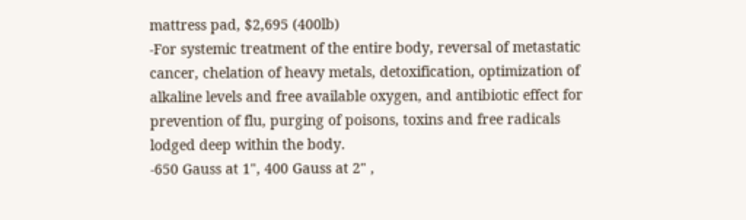mattress pad, $2,695 (400lb)
-For systemic treatment of the entire body, reversal of metastatic cancer, chelation of heavy metals, detoxification, optimization of alkaline levels and free available oxygen, and antibiotic effect for prevention of flu, purging of poisons, toxins and free radicals lodged deep within the body.
-650 Gauss at 1", 400 Gauss at 2" ,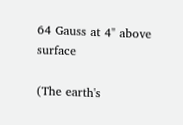64 Gauss at 4" above surface

(The earth's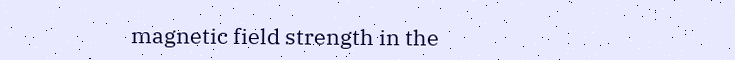magnetic field strength in the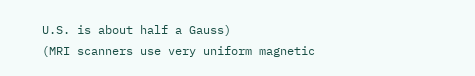U.S. is about half a Gauss)
(MRI scanners use very uniform magnetic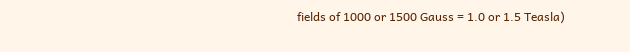fields of 1000 or 1500 Gauss = 1.0 or 1.5 Teasla)